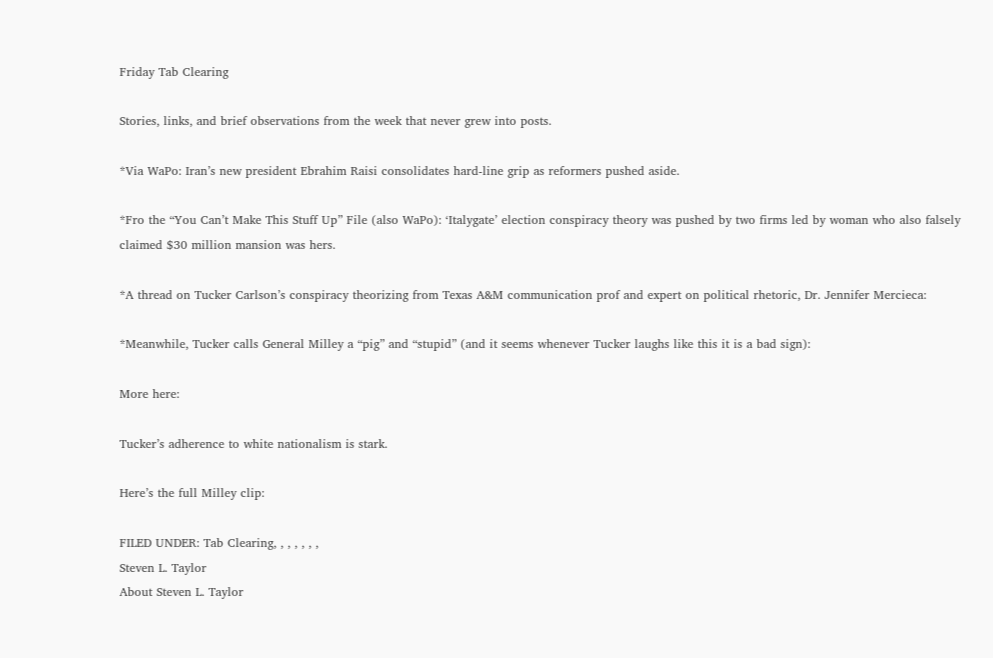Friday Tab Clearing

Stories, links, and brief observations from the week that never grew into posts.

*Via WaPo: Iran’s new president Ebrahim Raisi consolidates hard-line grip as reformers pushed aside.

*Fro the “You Can’t Make This Stuff Up” File (also WaPo): ‘Italygate’ election conspiracy theory was pushed by two firms led by woman who also falsely claimed $30 million mansion was hers.

*A thread on Tucker Carlson’s conspiracy theorizing from Texas A&M communication prof and expert on political rhetoric, Dr. Jennifer Mercieca:

*Meanwhile, Tucker calls General Milley a “pig” and “stupid” (and it seems whenever Tucker laughs like this it is a bad sign):

More here:

Tucker’s adherence to white nationalism is stark.

Here’s the full Milley clip:

FILED UNDER: Tab Clearing, , , , , , ,
Steven L. Taylor
About Steven L. Taylor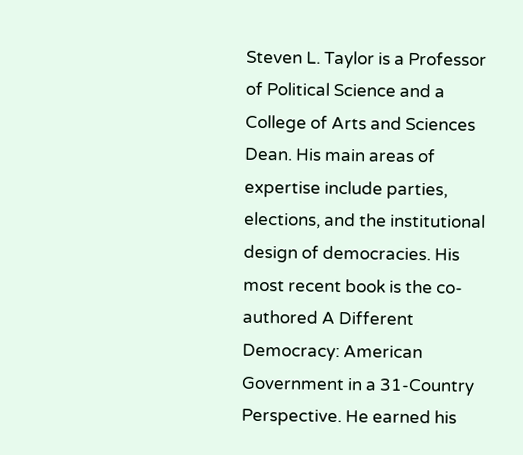Steven L. Taylor is a Professor of Political Science and a College of Arts and Sciences Dean. His main areas of expertise include parties, elections, and the institutional design of democracies. His most recent book is the co-authored A Different Democracy: American Government in a 31-Country Perspective. He earned his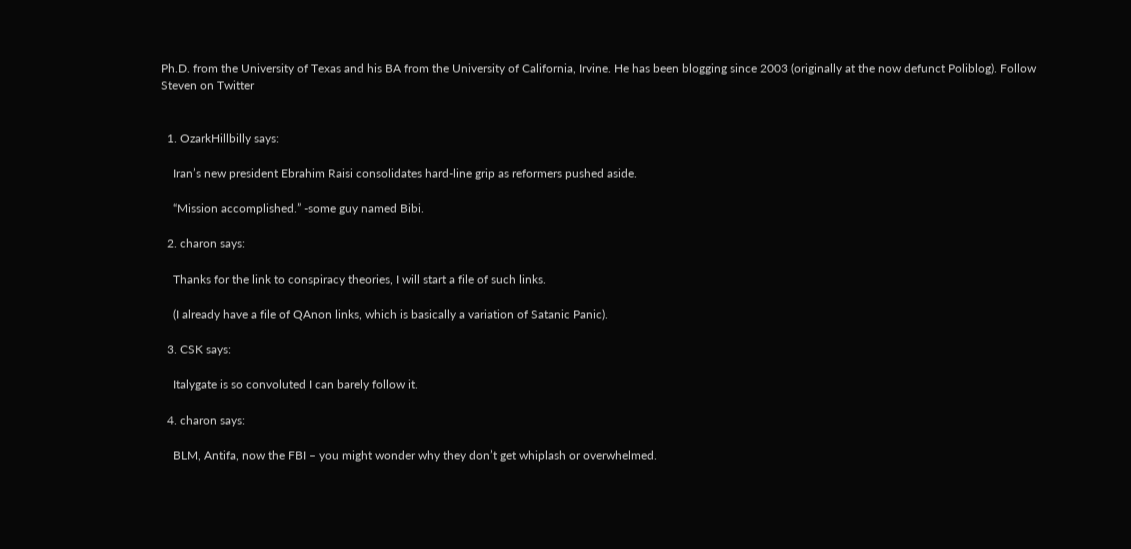Ph.D. from the University of Texas and his BA from the University of California, Irvine. He has been blogging since 2003 (originally at the now defunct Poliblog). Follow Steven on Twitter


  1. OzarkHillbilly says:

    Iran’s new president Ebrahim Raisi consolidates hard-line grip as reformers pushed aside.

    “Mission accomplished.” -some guy named Bibi.

  2. charon says:

    Thanks for the link to conspiracy theories, I will start a file of such links.

    (I already have a file of QAnon links, which is basically a variation of Satanic Panic).

  3. CSK says:

    Italygate is so convoluted I can barely follow it.

  4. charon says:

    BLM, Antifa, now the FBI – you might wonder why they don’t get whiplash or overwhelmed.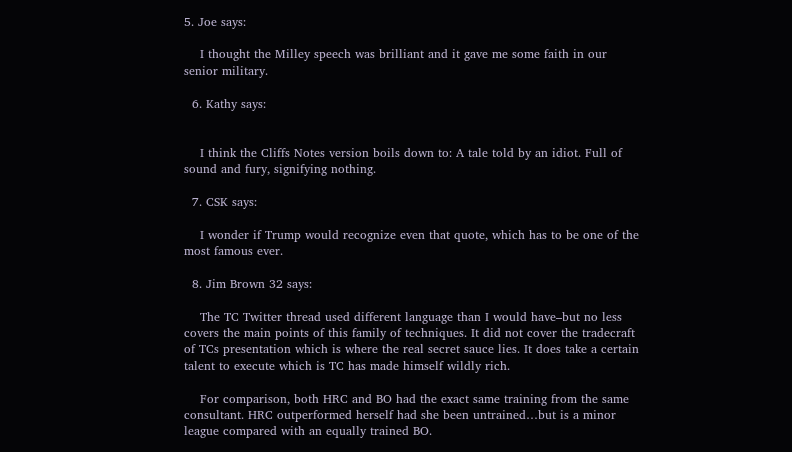5. Joe says:

    I thought the Milley speech was brilliant and it gave me some faith in our senior military.

  6. Kathy says:


    I think the Cliffs Notes version boils down to: A tale told by an idiot. Full of sound and fury, signifying nothing.

  7. CSK says:

    I wonder if Trump would recognize even that quote, which has to be one of the most famous ever.

  8. Jim Brown 32 says:

    The TC Twitter thread used different language than I would have–but no less covers the main points of this family of techniques. It did not cover the tradecraft of TCs presentation which is where the real secret sauce lies. It does take a certain talent to execute which is TC has made himself wildly rich.

    For comparison, both HRC and BO had the exact same training from the same consultant. HRC outperformed herself had she been untrained…but is a minor league compared with an equally trained BO.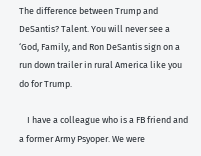The difference between Trump and DeSantis? Talent. You will never see a ‘God, Family, and Ron DeSantis sign on a run down trailer in rural America like you do for Trump.

    I have a colleague who is a FB friend and a former Army Psyoper. We were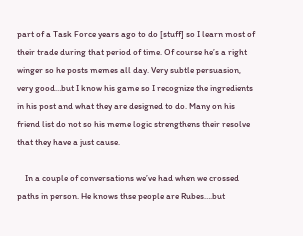part of a Task Force years ago to do [stuff] so I learn most of their trade during that period of time. Of course he’s a right winger so he posts memes all day. Very subtle persuasion, very good…but I know his game so I recognize the ingredients in his post and what they are designed to do. Many on his friend list do not so his meme logic strengthens their resolve that they have a just cause.

    In a couple of conversations we’ve had when we crossed paths in person. He knows thse people are Rubes….but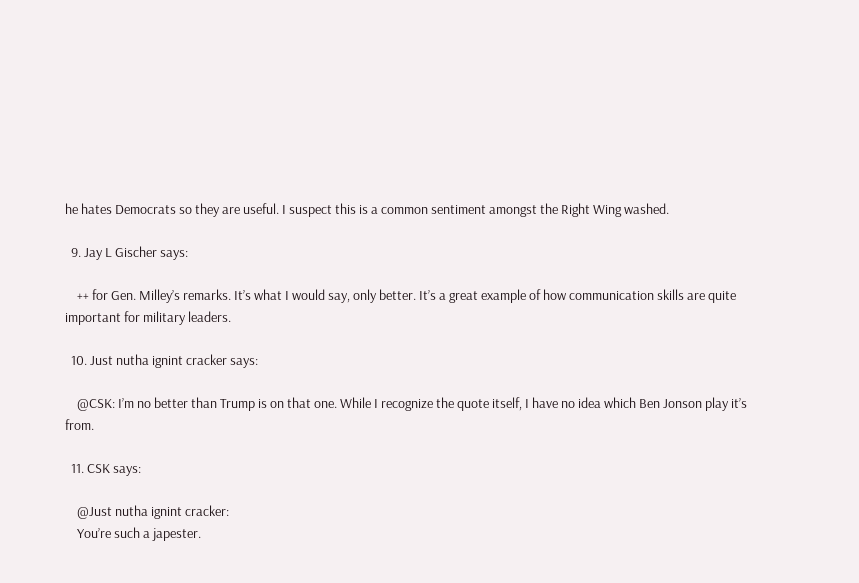he hates Democrats so they are useful. I suspect this is a common sentiment amongst the Right Wing washed.

  9. Jay L Gischer says:

    ++ for Gen. Milley’s remarks. It’s what I would say, only better. It’s a great example of how communication skills are quite important for military leaders.

  10. Just nutha ignint cracker says:

    @CSK: I’m no better than Trump is on that one. While I recognize the quote itself, I have no idea which Ben Jonson play it’s from.

  11. CSK says:

    @Just nutha ignint cracker:
    You’re such a japester.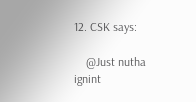12. CSK says:

    @Just nutha ignint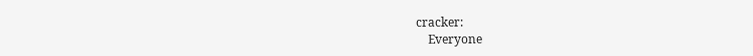cracker:
    Everyone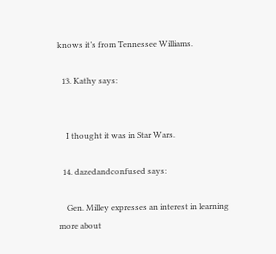knows it’s from Tennessee Williams.

  13. Kathy says:


    I thought it was in Star Wars.

  14. dazedandconfused says:

    Gen. Milley expresses an interest in learning more about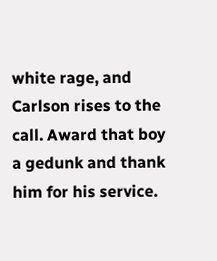white rage, and Carlson rises to the call. Award that boy a gedunk and thank him for his service.